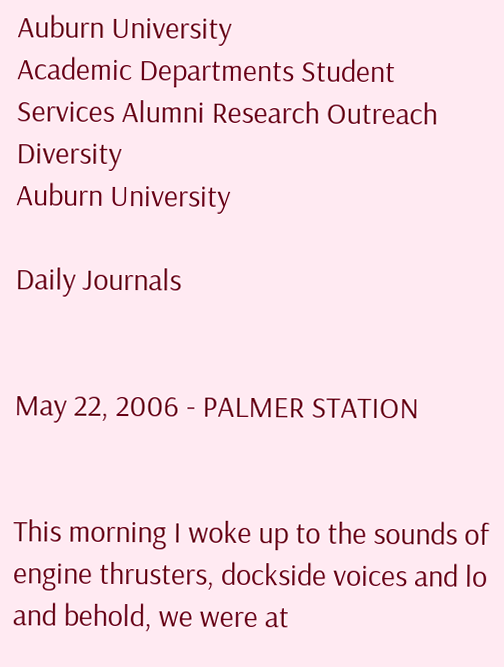Auburn University
Academic Departments Student Services Alumni Research Outreach Diversity
Auburn University

Daily Journals


May 22, 2006 - PALMER STATION


This morning I woke up to the sounds of engine thrusters, dockside voices and lo and behold, we were at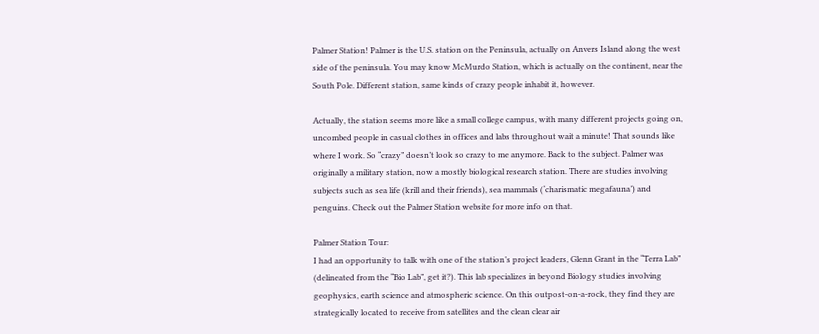Palmer Station! Palmer is the U.S. station on the Peninsula, actually on Anvers Island along the west side of the peninsula. You may know McMurdo Station, which is actually on the continent, near the South Pole. Different station, same kinds of crazy people inhabit it, however.

Actually, the station seems more like a small college campus, with many different projects going on, uncombed people in casual clothes in offices and labs throughout wait a minute! That sounds like where I work. So “crazy” doesn’t look so crazy to me anymore. Back to the subject. Palmer was originally a military station, now a mostly biological research station. There are studies involving subjects such as sea life (krill and their friends), sea mammals (‘charismatic megafauna’) and penguins. Check out the Palmer Station website for more info on that.

Palmer Station Tour:
I had an opportunity to talk with one of the station’s project leaders, Glenn Grant in the “Terra Lab” (delineated from the “Bio Lab”, get it?). This lab specializes in beyond Biology studies involving geophysics, earth science and atmospheric science. On this outpost-on-a-rock, they find they are strategically located to receive from satellites and the clean clear air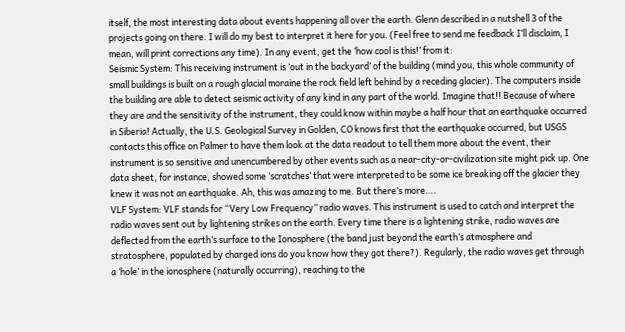itself, the most interesting data about events happening all over the earth. Glenn described in a nutshell 3 of the projects going on there. I will do my best to interpret it here for you. (Feel free to send me feedback I’ll disclaim, I mean, will print corrections any time). In any event, get the ‘how cool is this!’ from it:
Seismic System: This receiving instrument is ‘out in the backyard’ of the building (mind you, this whole community of small buildings is built on a rough glacial moraine the rock field left behind by a receding glacier). The computers inside the building are able to detect seismic activity of any kind in any part of the world. Imagine that!! Because of where they are and the sensitivity of the instrument, they could know within maybe a half hour that an earthquake occurred in Siberia! Actually, the U.S. Geological Survey in Golden, CO knows first that the earthquake occurred, but USGS contacts this office on Palmer to have them look at the data readout to tell them more about the event, their instrument is so sensitive and unencumbered by other events such as a near-city-or-civilization site might pick up. One data sheet, for instance, showed some ‘scratches’ that were interpreted to be some ice breaking off the glacier they knew it was not an earthquake. Ah, this was amazing to me. But there’s more….
VLF System: VLF stands for “Very Low Frequency” radio waves. This instrument is used to catch and interpret the radio waves sent out by lightening strikes on the earth. Every time there is a lightening strike, radio waves are deflected from the earth’s surface to the Ionosphere (the band just beyond the earth’s atmosphere and stratosphere, populated by charged ions do you know how they got there?). Regularly, the radio waves get through a ‘hole’ in the ionosphere (naturally occurring), reaching to the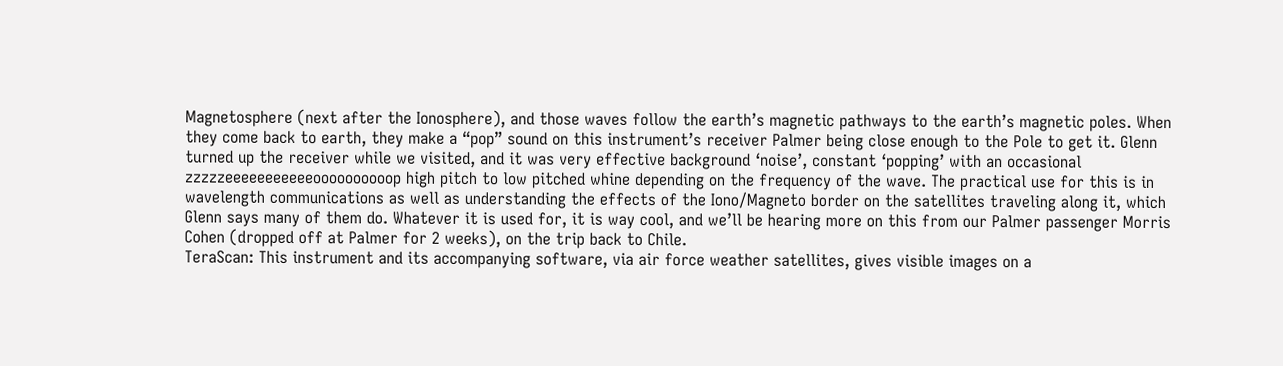Magnetosphere (next after the Ionosphere), and those waves follow the earth’s magnetic pathways to the earth’s magnetic poles. When they come back to earth, they make a “pop” sound on this instrument’s receiver Palmer being close enough to the Pole to get it. Glenn turned up the receiver while we visited, and it was very effective background ‘noise’, constant ‘popping’ with an occasional zzzzzeeeeeeeeeeeoooooooooop high pitch to low pitched whine depending on the frequency of the wave. The practical use for this is in wavelength communications as well as understanding the effects of the Iono/Magneto border on the satellites traveling along it, which Glenn says many of them do. Whatever it is used for, it is way cool, and we’ll be hearing more on this from our Palmer passenger Morris Cohen (dropped off at Palmer for 2 weeks), on the trip back to Chile.
TeraScan: This instrument and its accompanying software, via air force weather satellites, gives visible images on a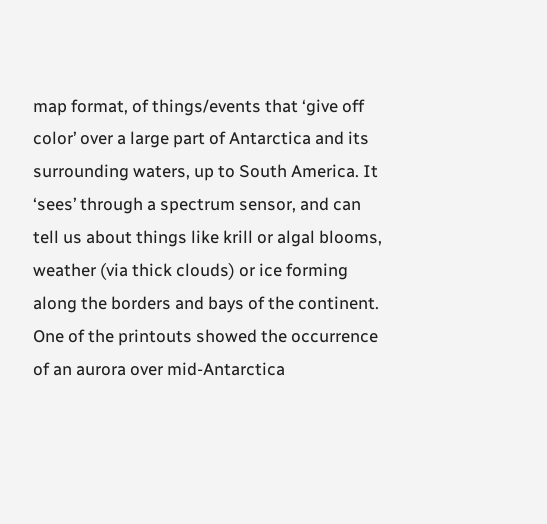map format, of things/events that ‘give off color’ over a large part of Antarctica and its surrounding waters, up to South America. It ‘sees’ through a spectrum sensor, and can tell us about things like krill or algal blooms, weather (via thick clouds) or ice forming along the borders and bays of the continent. One of the printouts showed the occurrence of an aurora over mid-Antarctica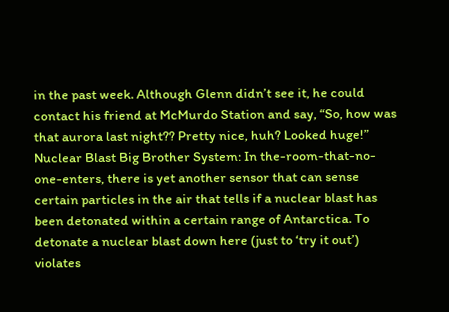in the past week. Although Glenn didn’t see it, he could contact his friend at McMurdo Station and say, “So, how was that aurora last night?? Pretty nice, huh? Looked huge!”
Nuclear Blast Big Brother System: In the-room-that-no-one-enters, there is yet another sensor that can sense certain particles in the air that tells if a nuclear blast has been detonated within a certain range of Antarctica. To detonate a nuclear blast down here (just to ‘try it out’) violates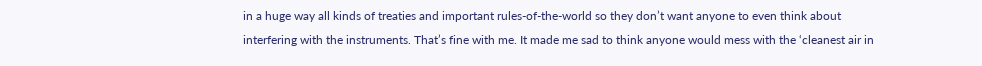in a huge way all kinds of treaties and important rules-of-the-world so they don’t want anyone to even think about interfering with the instruments. That’s fine with me. It made me sad to think anyone would mess with the ‘cleanest air in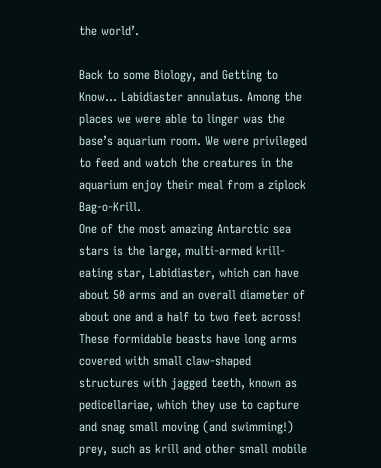the world’.

Back to some Biology, and Getting to Know… Labidiaster annulatus. Among the places we were able to linger was the base’s aquarium room. We were privileged to feed and watch the creatures in the aquarium enjoy their meal from a ziplock Bag-o-Krill.
One of the most amazing Antarctic sea stars is the large, multi-armed krill-eating star, Labidiaster, which can have about 50 arms and an overall diameter of about one and a half to two feet across! These formidable beasts have long arms covered with small claw-shaped structures with jagged teeth, known as pedicellariae, which they use to capture and snag small moving (and swimming!) prey, such as krill and other small mobile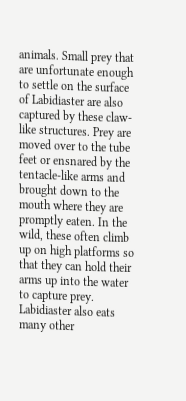animals. Small prey that are unfortunate enough to settle on the surface of Labidiaster are also captured by these claw-like structures. Prey are moved over to the tube feet or ensnared by the tentacle-like arms and brought down to the mouth where they are promptly eaten. In the wild, these often climb up on high platforms so that they can hold their arms up into the water to capture prey. Labidiaster also eats many other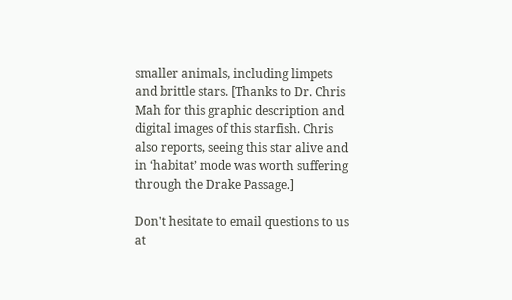smaller animals, including limpets and brittle stars. [Thanks to Dr. Chris Mah for this graphic description and digital images of this starfish. Chris also reports, seeing this star alive and in ‘habitat’ mode was worth suffering through the Drake Passage.]

Don't hesitate to email questions to us at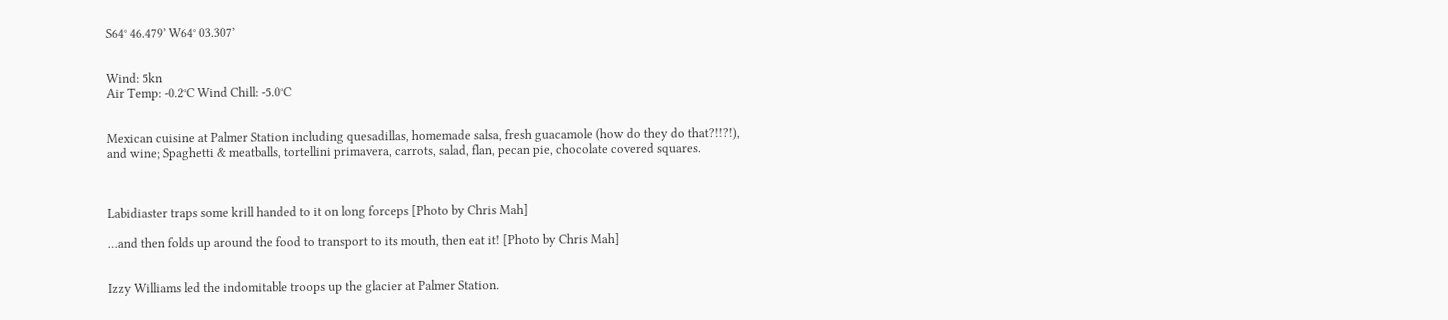S64° 46.479’ W64° 03.307’


Wind: 5kn
Air Temp: -0.2°C Wind Chill: -5.0°C


Mexican cuisine at Palmer Station including quesadillas, homemade salsa, fresh guacamole (how do they do that?!!?!), and wine; Spaghetti & meatballs, tortellini primavera, carrots, salad, flan, pecan pie, chocolate covered squares.



Labidiaster traps some krill handed to it on long forceps [Photo by Chris Mah]

…and then folds up around the food to transport to its mouth, then eat it! [Photo by Chris Mah]


Izzy Williams led the indomitable troops up the glacier at Palmer Station.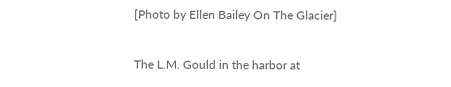[Photo by Ellen Bailey On The Glacier]


The L.M. Gould in the harbor at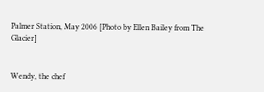Palmer Station, May 2006 [Photo by Ellen Bailey from The Glacier]


Wendy, the chef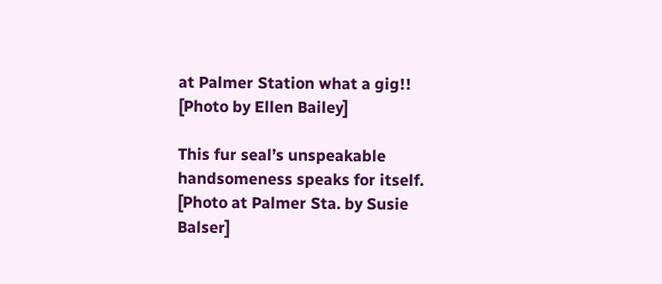at Palmer Station what a gig!!
[Photo by Ellen Bailey]

This fur seal’s unspeakable handsomeness speaks for itself. [Photo at Palmer Sta. by Susie Balser]